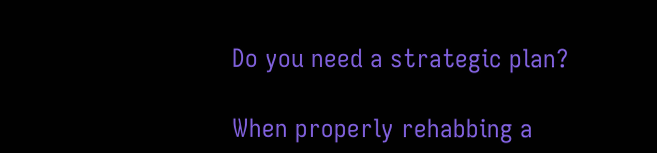Do you need a strategic plan?

When properly rehabbing a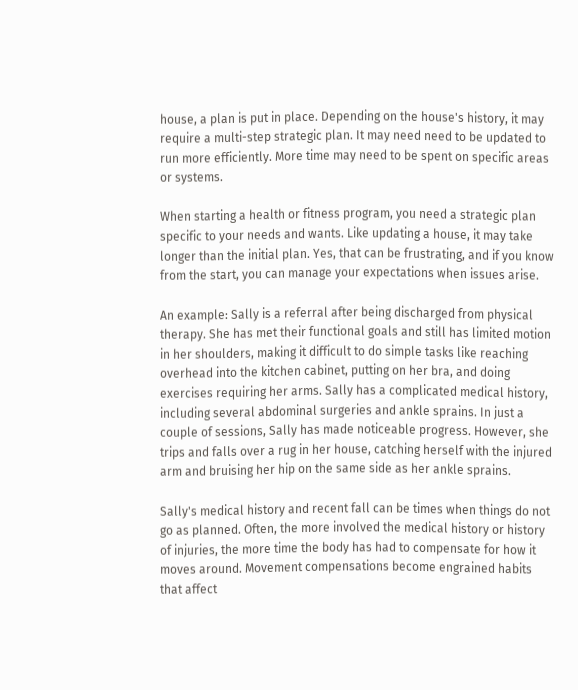house, a plan is put in place. Depending on the house's history, it may require a multi-step strategic plan. It may need need to be updated to run more efficiently. More time may need to be spent on specific areas or systems.

When starting a health or fitness program, you need a strategic plan specific to your needs and wants. Like updating a house, it may take longer than the initial plan. Yes, that can be frustrating, and if you know from the start, you can manage your expectations when issues arise.

An example: Sally is a referral after being discharged from physical therapy. She has met their functional goals and still has limited motion in her shoulders, making it difficult to do simple tasks like reaching overhead into the kitchen cabinet, putting on her bra, and doing exercises requiring her arms. Sally has a complicated medical history, including several abdominal surgeries and ankle sprains. In just a couple of sessions, Sally has made noticeable progress. However, she trips and falls over a rug in her house, catching herself with the injured arm and bruising her hip on the same side as her ankle sprains.

Sally's medical history and recent fall can be times when things do not go as planned. Often, the more involved the medical history or history of injuries, the more time the body has had to compensate for how it moves around. Movement compensations become engrained habits that affect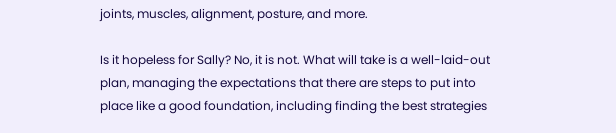joints, muscles, alignment, posture, and more.

Is it hopeless for Sally? No, it is not. What will take is a well-laid-out plan, managing the expectations that there are steps to put into place like a good foundation, including finding the best strategies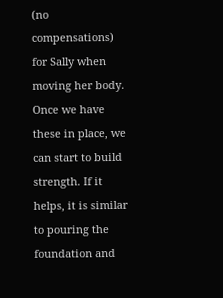(no compensations) for Sally when moving her body. Once we have these in place, we can start to build strength. If it helps, it is similar to pouring the foundation and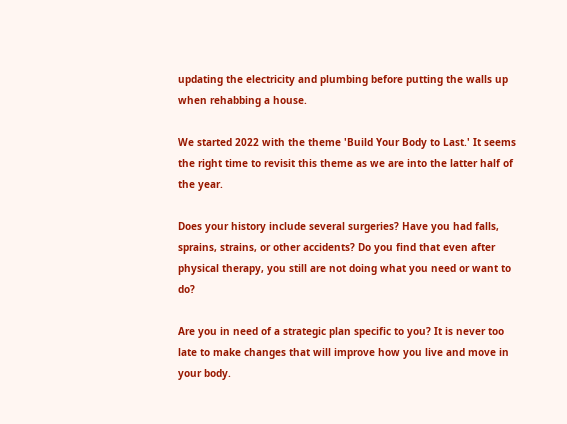updating the electricity and plumbing before putting the walls up when rehabbing a house.

We started 2022 with the theme 'Build Your Body to Last.' It seems the right time to revisit this theme as we are into the latter half of the year.

Does your history include several surgeries? Have you had falls, sprains, strains, or other accidents? Do you find that even after physical therapy, you still are not doing what you need or want to do?

Are you in need of a strategic plan specific to you? It is never too late to make changes that will improve how you live and move in your body.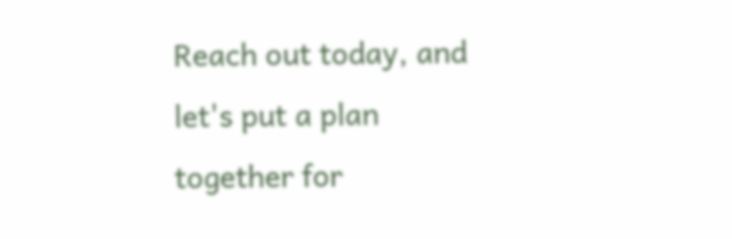Reach out today, and let's put a plan together for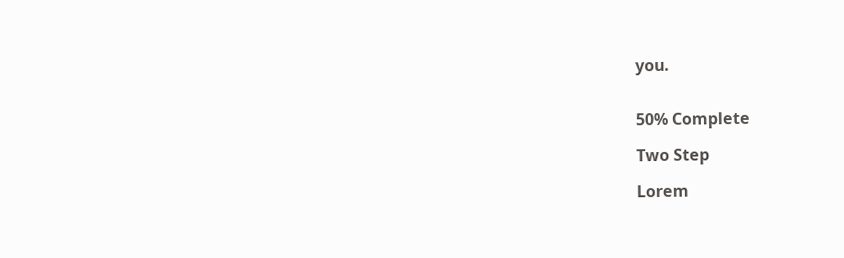you.


50% Complete

Two Step

Lorem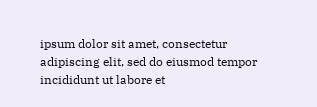ipsum dolor sit amet, consectetur adipiscing elit, sed do eiusmod tempor incididunt ut labore et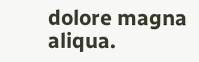dolore magna aliqua.